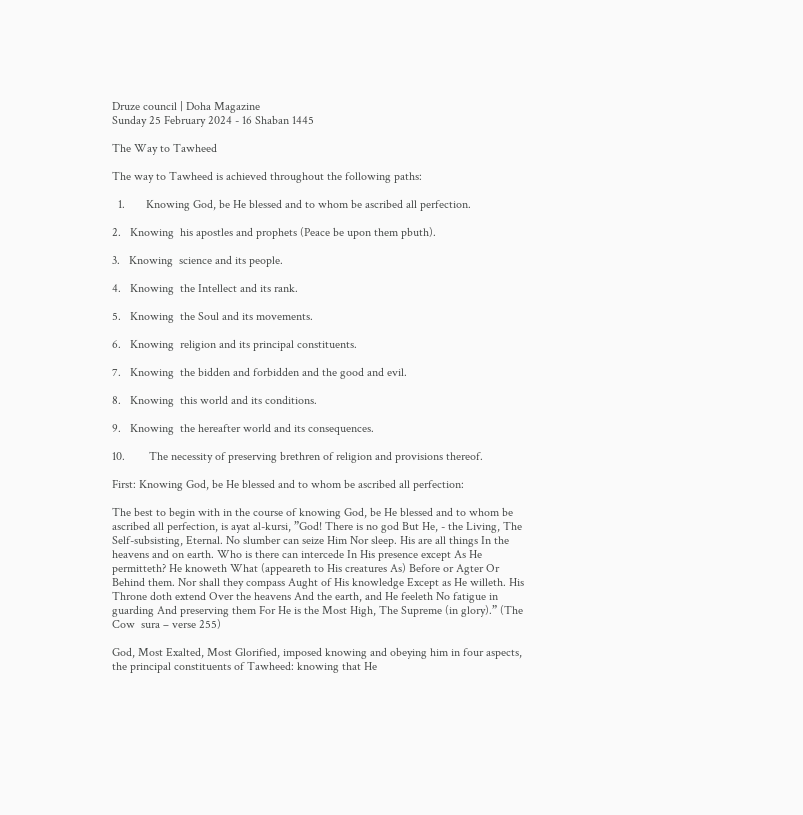Druze council | Doha Magazine
Sunday 25 February 2024 - 16 Shaban 1445

The Way to Tawheed

The way to Tawheed is achieved throughout the following paths:

  1.       Knowing God, be He blessed and to whom be ascribed all perfection.

2.   Knowing  his apostles and prophets (Peace be upon them pbuth).

3.   Knowing  science and its people.

4.   Knowing  the Intellect and its rank.

5.   Knowing  the Soul and its movements.

6.   Knowing  religion and its principal constituents.

7.   Knowing  the bidden and forbidden and the good and evil.

8.   Knowing  this world and its conditions.

9.   Knowing  the hereafter world and its consequences.

10.        The necessity of preserving brethren of religion and provisions thereof.

First: Knowing God, be He blessed and to whom be ascribed all perfection:

The best to begin with in the course of knowing God, be He blessed and to whom be ascribed all perfection, is ayat al-kursi, ”God! There is no god But He, - the Living, The Self-subsisting, Eternal. No slumber can seize Him Nor sleep. His are all things In the heavens and on earth. Who is there can intercede In His presence except As He permitteth? He knoweth What (appeareth to His creatures As) Before or Agter Or Behind them. Nor shall they compass Aught of His knowledge Except as He willeth. His Throne doth extend Over the heavens And the earth, and He feeleth No fatigue in guarding And preserving them For He is the Most High, The Supreme (in glory).” (The Cow  sura – verse 255)

God, Most Exalted, Most Glorified, imposed knowing and obeying him in four aspects, the principal constituents of Tawheed: knowing that He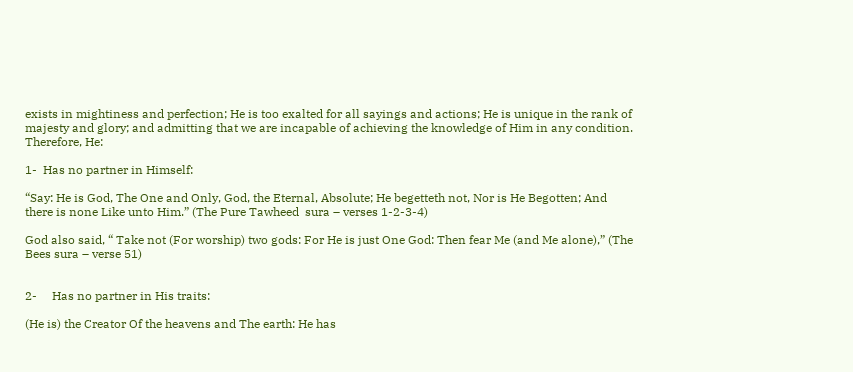exists in mightiness and perfection; He is too exalted for all sayings and actions; He is unique in the rank of majesty and glory; and admitting that we are incapable of achieving the knowledge of Him in any condition. Therefore, He:

1-  Has no partner in Himself:

“Say: He is God, The One and Only, God, the Eternal, Absolute; He begetteth not, Nor is He Begotten; And there is none Like unto Him.” (The Pure Tawheed  sura – verses 1-2-3-4)

God also said, “ Take not (For worship) two gods: For He is just One God: Then fear Me (and Me alone),” (The Bees sura – verse 51)


2-     Has no partner in His traits:

(He is) the Creator Of the heavens and The earth: He has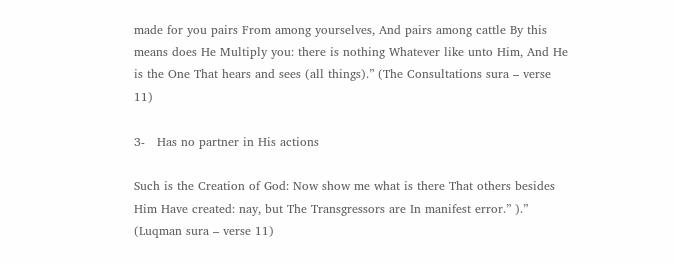made for you pairs From among yourselves, And pairs among cattle By this means does He Multiply you: there is nothing Whatever like unto Him, And He is the One That hears and sees (all things).” (The Consultations sura – verse 11)

3-   Has no partner in His actions

Such is the Creation of God: Now show me what is there That others besides Him Have created: nay, but The Transgressors are In manifest error.” ).” (Luqman sura – verse 11)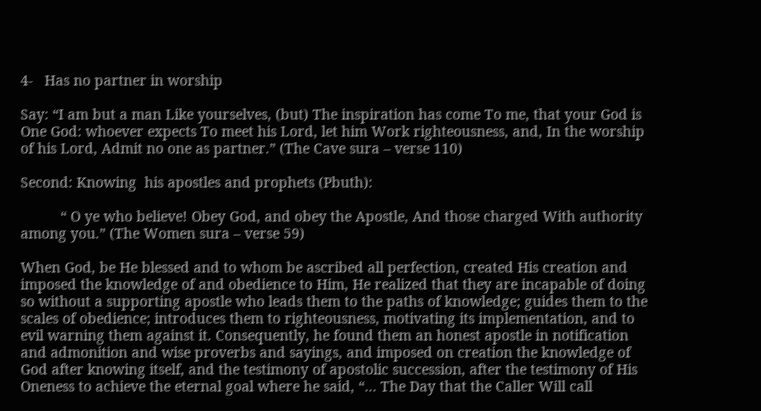4-   Has no partner in worship

Say: “I am but a man Like yourselves, (but) The inspiration has come To me, that your God is One God: whoever expects To meet his Lord, let him Work righteousness, and, In the worship of his Lord, Admit no one as partner.” (The Cave sura – verse 110)

Second: Knowing  his apostles and prophets (Pbuth):

          “ O ye who believe! Obey God, and obey the Apostle, And those charged With authority among you.” (The Women sura – verse 59)

When God, be He blessed and to whom be ascribed all perfection, created His creation and imposed the knowledge of and obedience to Him, He realized that they are incapable of doing so without a supporting apostle who leads them to the paths of knowledge; guides them to the scales of obedience; introduces them to righteousness, motivating its implementation, and to evil warning them against it. Consequently, he found them an honest apostle in notification and admonition and wise proverbs and sayings, and imposed on creation the knowledge of God after knowing itself, and the testimony of apostolic succession, after the testimony of His Oneness to achieve the eternal goal where he said, “… The Day that the Caller Will call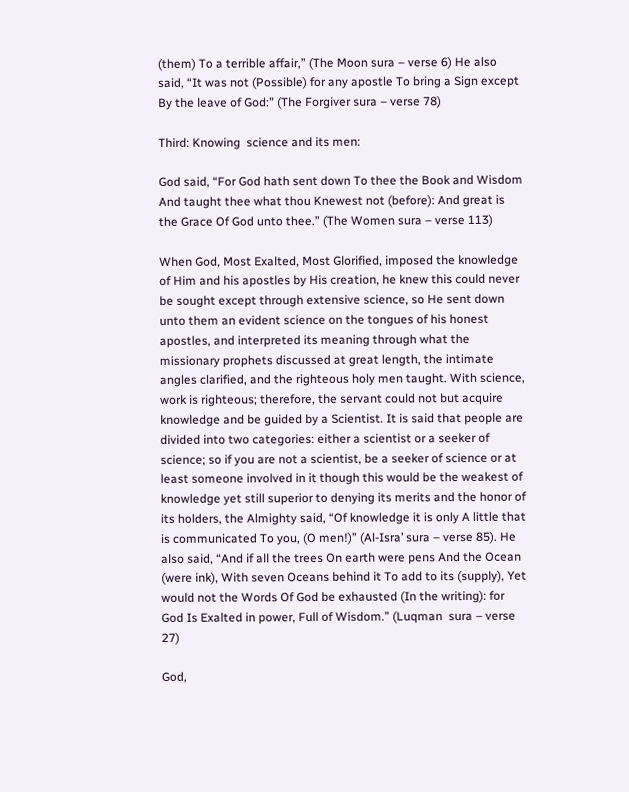(them) To a terrible affair,” (The Moon sura – verse 6) He also said, “It was not (Possible) for any apostle To bring a Sign except By the leave of God:” (The Forgiver sura – verse 78)

Third: Knowing  science and its men:

God said, “For God hath sent down To thee the Book and Wisdom And taught thee what thou Knewest not (before): And great is the Grace Of God unto thee.” (The Women sura – verse 113)

When God, Most Exalted, Most Glorified, imposed the knowledge of Him and his apostles by His creation, he knew this could never be sought except through extensive science, so He sent down unto them an evident science on the tongues of his honest apostles, and interpreted its meaning through what the missionary prophets discussed at great length, the intimate angles clarified, and the righteous holy men taught. With science, work is righteous; therefore, the servant could not but acquire knowledge and be guided by a Scientist. It is said that people are divided into two categories: either a scientist or a seeker of science; so if you are not a scientist, be a seeker of science or at least someone involved in it though this would be the weakest of knowledge yet still superior to denying its merits and the honor of its holders, the Almighty said, “Of knowledge it is only A little that is communicated To you, (O men!)” (Al-Isra’ sura – verse 85). He also said, “And if all the trees On earth were pens And the Ocean (were ink), With seven Oceans behind it To add to its (supply), Yet would not the Words Of God be exhausted (In the writing): for God Is Exalted in power, Full of Wisdom.” (Luqman  sura – verse 27)

God,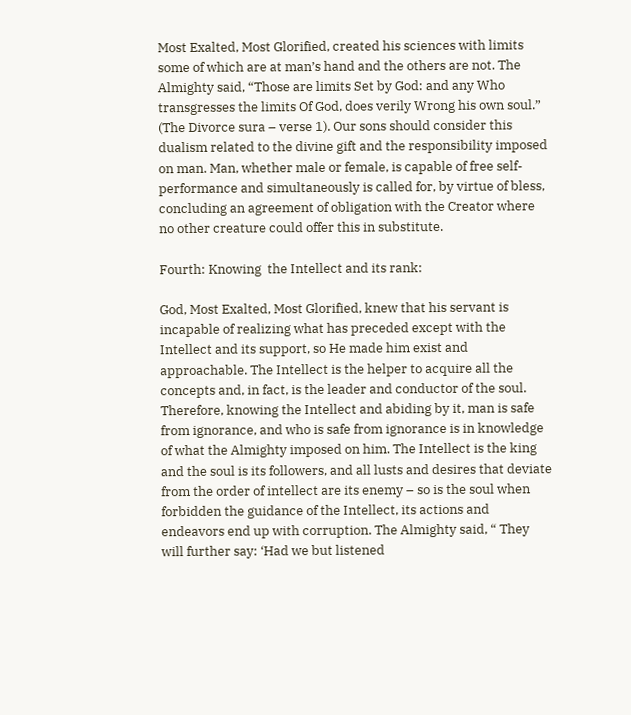Most Exalted, Most Glorified, created his sciences with limits some of which are at man’s hand and the others are not. The Almighty said, “Those are limits Set by God: and any Who transgresses the limits Of God, does verily Wrong his own soul.” (The Divorce sura – verse 1). Our sons should consider this dualism related to the divine gift and the responsibility imposed on man. Man, whether male or female, is capable of free self-performance and simultaneously is called for, by virtue of bless, concluding an agreement of obligation with the Creator where no other creature could offer this in substitute.

Fourth: Knowing  the Intellect and its rank:

God, Most Exalted, Most Glorified, knew that his servant is incapable of realizing what has preceded except with the Intellect and its support, so He made him exist and approachable. The Intellect is the helper to acquire all the concepts and, in fact, is the leader and conductor of the soul. Therefore, knowing the Intellect and abiding by it, man is safe from ignorance, and who is safe from ignorance is in knowledge of what the Almighty imposed on him. The Intellect is the king and the soul is its followers, and all lusts and desires that deviate from the order of intellect are its enemy – so is the soul when forbidden the guidance of the Intellect, its actions and endeavors end up with corruption. The Almighty said, “ They will further say: ‘Had we but listened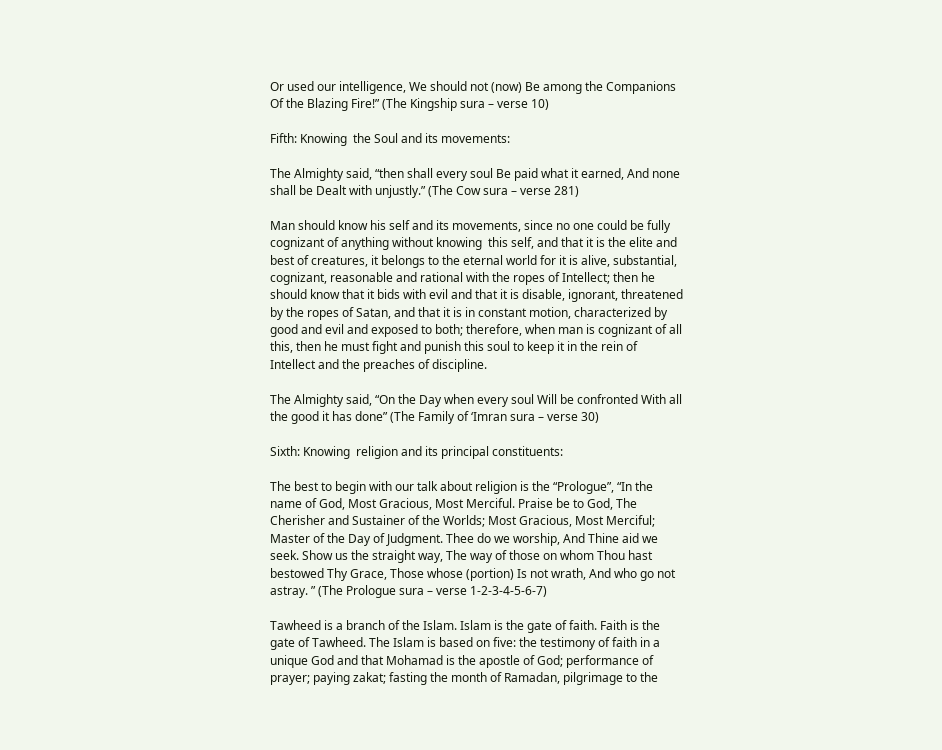Or used our intelligence, We should not (now) Be among the Companions Of the Blazing Fire!” (The Kingship sura – verse 10)

Fifth: Knowing  the Soul and its movements:

The Almighty said, “then shall every soul Be paid what it earned, And none shall be Dealt with unjustly.” (The Cow sura – verse 281)

Man should know his self and its movements, since no one could be fully cognizant of anything without knowing  this self, and that it is the elite and best of creatures, it belongs to the eternal world for it is alive, substantial, cognizant, reasonable and rational with the ropes of Intellect; then he should know that it bids with evil and that it is disable, ignorant, threatened by the ropes of Satan, and that it is in constant motion, characterized by good and evil and exposed to both; therefore, when man is cognizant of all this, then he must fight and punish this soul to keep it in the rein of Intellect and the preaches of discipline.

The Almighty said, “On the Day when every soul Will be confronted With all the good it has done” (The Family of ‘Imran sura – verse 30)

Sixth: Knowing  religion and its principal constituents:

The best to begin with our talk about religion is the “Prologue”, “In the name of God, Most Gracious, Most Merciful. Praise be to God, The Cherisher and Sustainer of the Worlds; Most Gracious, Most Merciful; Master of the Day of Judgment. Thee do we worship, And Thine aid we seek. Show us the straight way, The way of those on whom Thou hast bestowed Thy Grace, Those whose (portion) Is not wrath, And who go not astray. ” (The Prologue sura – verse 1-2-3-4-5-6-7)

Tawheed is a branch of the Islam. Islam is the gate of faith. Faith is the gate of Tawheed. The Islam is based on five: the testimony of faith in a unique God and that Mohamad is the apostle of God; performance of prayer; paying zakat; fasting the month of Ramadan, pilgrimage to the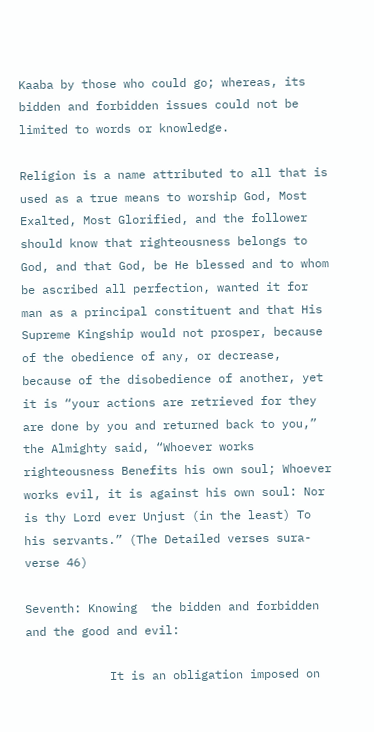Kaaba by those who could go; whereas, its bidden and forbidden issues could not be limited to words or knowledge.

Religion is a name attributed to all that is used as a true means to worship God, Most Exalted, Most Glorified, and the follower should know that righteousness belongs to God, and that God, be He blessed and to whom be ascribed all perfection, wanted it for man as a principal constituent and that His Supreme Kingship would not prosper, because of the obedience of any, or decrease, because of the disobedience of another, yet it is “your actions are retrieved for they are done by you and returned back to you,” the Almighty said, “Whoever works righteousness Benefits his own soul; Whoever works evil, it is against his own soul: Nor is thy Lord ever Unjust (in the least) To his servants.” (The Detailed verses sura- verse 46)

Seventh: Knowing  the bidden and forbidden and the good and evil:

            It is an obligation imposed on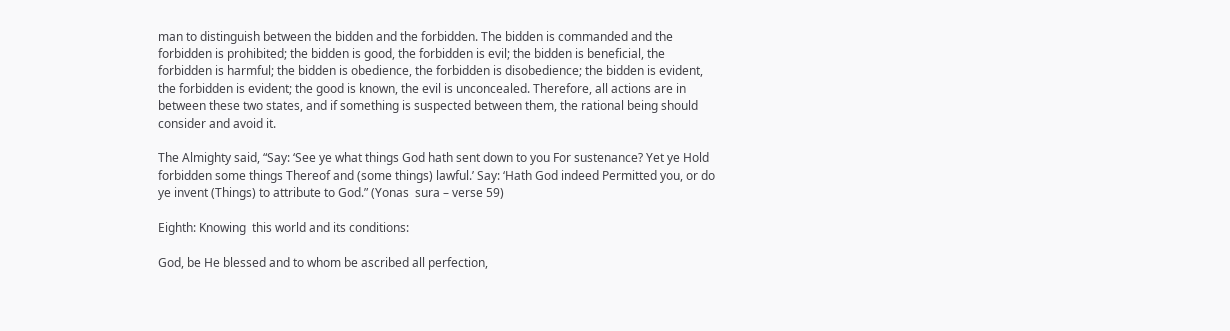man to distinguish between the bidden and the forbidden. The bidden is commanded and the forbidden is prohibited; the bidden is good, the forbidden is evil; the bidden is beneficial, the forbidden is harmful; the bidden is obedience, the forbidden is disobedience; the bidden is evident, the forbidden is evident; the good is known, the evil is unconcealed. Therefore, all actions are in between these two states, and if something is suspected between them, the rational being should consider and avoid it.

The Almighty said, “Say: ‘See ye what things God hath sent down to you For sustenance? Yet ye Hold forbidden some things Thereof and (some things) lawful.’ Say: ‘Hath God indeed Permitted you, or do ye invent (Things) to attribute to God.” (Yonas  sura – verse 59)

Eighth: Knowing  this world and its conditions:

God, be He blessed and to whom be ascribed all perfection,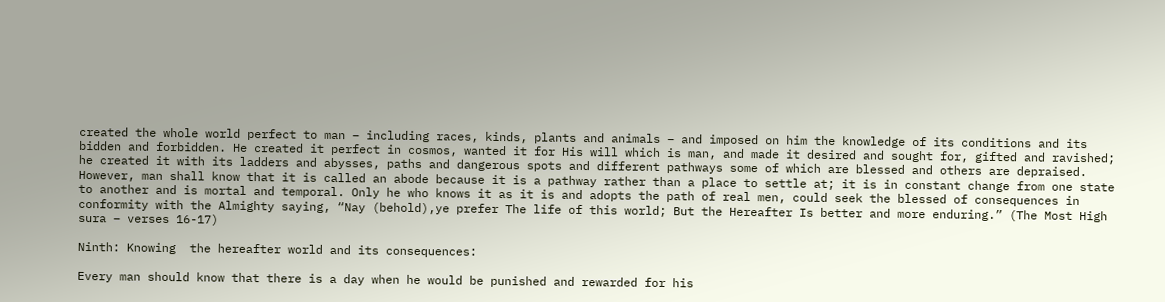created the whole world perfect to man – including races, kinds, plants and animals – and imposed on him the knowledge of its conditions and its bidden and forbidden. He created it perfect in cosmos, wanted it for His will which is man, and made it desired and sought for, gifted and ravished; he created it with its ladders and abysses, paths and dangerous spots and different pathways some of which are blessed and others are depraised. However, man shall know that it is called an abode because it is a pathway rather than a place to settle at; it is in constant change from one state to another and is mortal and temporal. Only he who knows it as it is and adopts the path of real men, could seek the blessed of consequences in conformity with the Almighty saying, “Nay (behold),ye prefer The life of this world; But the Hereafter Is better and more enduring.” (The Most High sura – verses 16-17)

Ninth: Knowing  the hereafter world and its consequences:

Every man should know that there is a day when he would be punished and rewarded for his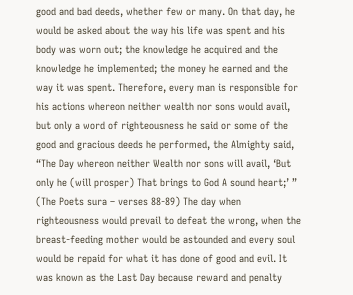good and bad deeds, whether few or many. On that day, he would be asked about the way his life was spent and his body was worn out; the knowledge he acquired and the knowledge he implemented; the money he earned and the way it was spent. Therefore, every man is responsible for his actions whereon neither wealth nor sons would avail, but only a word of righteousness he said or some of the good and gracious deeds he performed, the Almighty said, “The Day whereon neither Wealth nor sons will avail, ‘But only he (will prosper) That brings to God A sound heart;’ ” (The Poets sura – verses 88-89) The day when righteousness would prevail to defeat the wrong, when the breast-feeding mother would be astounded and every soul would be repaid for what it has done of good and evil. It was known as the Last Day because reward and penalty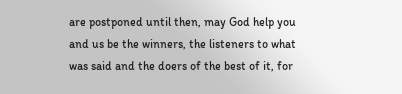are postponed until then, may God help you and us be the winners, the listeners to what was said and the doers of the best of it, for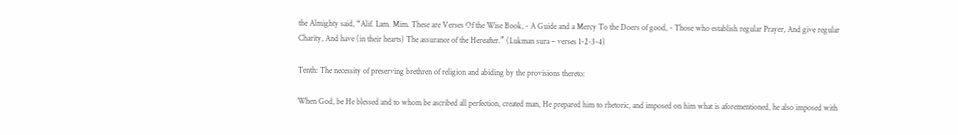the Almighty said, “Alif. Lam. Mim. These are Verses Of the Wise Book, - A Guide and a Mercy To the Doers of good, - Those who establish regular Prayer, And give regular Charity, And have (in their hearts) The assurance of the Hereafter.” (Lukman sura – verses 1-2-3-4)

Tenth: The necessity of preserving brethren of religion and abiding by the provisions thereto:

When God, be He blessed and to whom be ascribed all perfection, created man, He prepared him to rhetoric, and imposed on him what is aforementioned, he also imposed with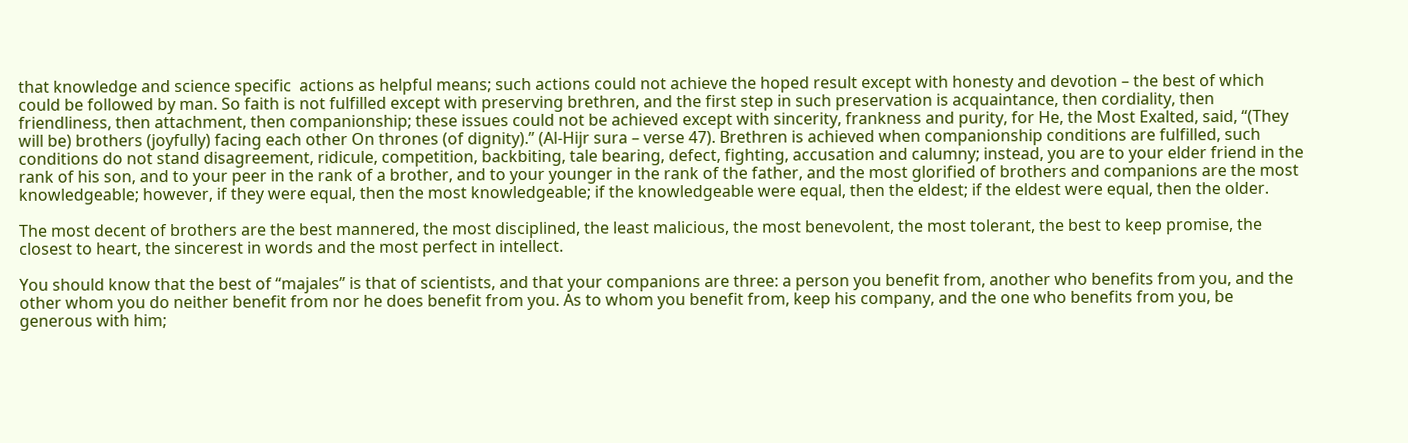that knowledge and science specific  actions as helpful means; such actions could not achieve the hoped result except with honesty and devotion – the best of which could be followed by man. So faith is not fulfilled except with preserving brethren, and the first step in such preservation is acquaintance, then cordiality, then friendliness, then attachment, then companionship; these issues could not be achieved except with sincerity, frankness and purity, for He, the Most Exalted, said, “(They will be) brothers (joyfully) facing each other On thrones (of dignity).” (Al-Hijr sura – verse 47). Brethren is achieved when companionship conditions are fulfilled, such conditions do not stand disagreement, ridicule, competition, backbiting, tale bearing, defect, fighting, accusation and calumny; instead, you are to your elder friend in the rank of his son, and to your peer in the rank of a brother, and to your younger in the rank of the father, and the most glorified of brothers and companions are the most knowledgeable; however, if they were equal, then the most knowledgeable; if the knowledgeable were equal, then the eldest; if the eldest were equal, then the older.

The most decent of brothers are the best mannered, the most disciplined, the least malicious, the most benevolent, the most tolerant, the best to keep promise, the closest to heart, the sincerest in words and the most perfect in intellect.

You should know that the best of “majales” is that of scientists, and that your companions are three: a person you benefit from, another who benefits from you, and the other whom you do neither benefit from nor he does benefit from you. As to whom you benefit from, keep his company, and the one who benefits from you, be generous with him;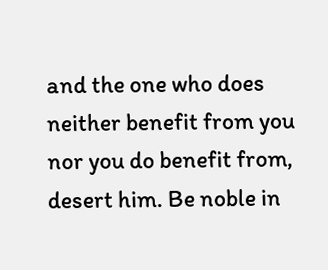and the one who does neither benefit from you nor you do benefit from, desert him. Be noble in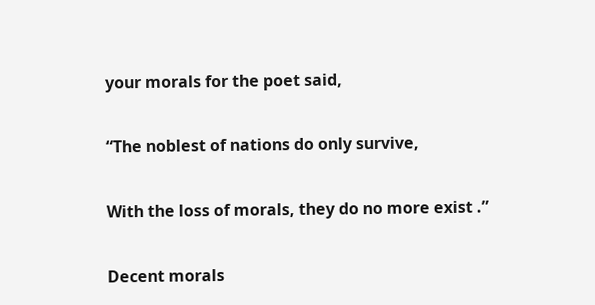your morals for the poet said,

“The noblest of nations do only survive,

With the loss of morals, they do no more exist .”

Decent morals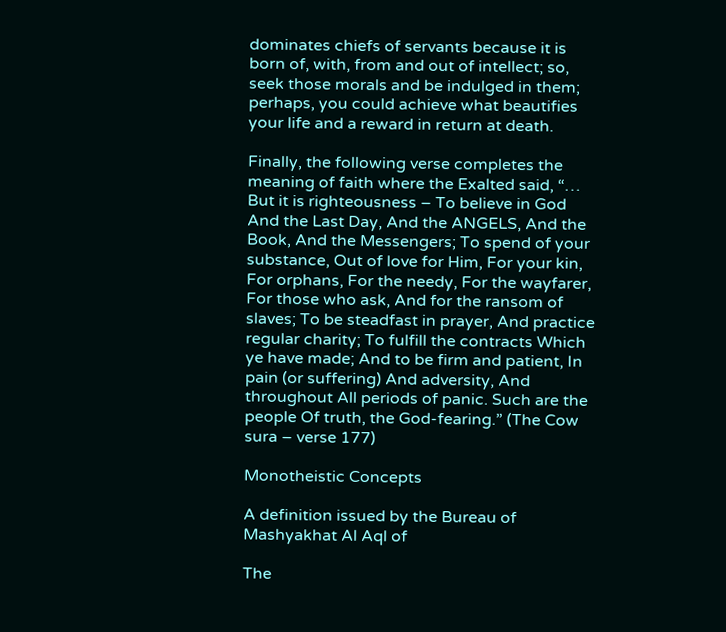dominates chiefs of servants because it is born of, with, from and out of intellect; so, seek those morals and be indulged in them; perhaps, you could achieve what beautifies your life and a reward in return at death.

Finally, the following verse completes the meaning of faith where the Exalted said, “… But it is righteousness – To believe in God And the Last Day, And the ANGELS, And the Book, And the Messengers; To spend of your substance, Out of love for Him, For your kin, For orphans, For the needy, For the wayfarer, For those who ask, And for the ransom of slaves; To be steadfast in prayer, And practice regular charity; To fulfill the contracts Which ye have made; And to be firm and patient, In pain (or suffering) And adversity, And throughout All periods of panic. Such are the people Of truth, the God-fearing.” (The Cow  sura – verse 177)

Monotheistic Concepts

A definition issued by the Bureau of Mashyakhat Al Aql of

The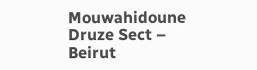Mouwahidoune Druze Sect – Beirut